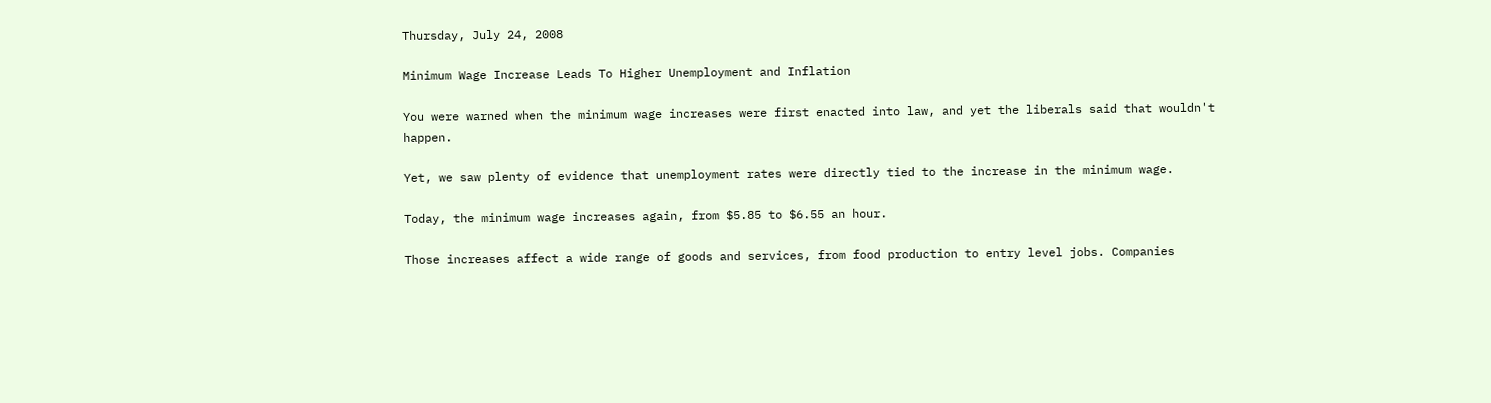Thursday, July 24, 2008

Minimum Wage Increase Leads To Higher Unemployment and Inflation

You were warned when the minimum wage increases were first enacted into law, and yet the liberals said that wouldn't happen.

Yet, we saw plenty of evidence that unemployment rates were directly tied to the increase in the minimum wage.

Today, the minimum wage increases again, from $5.85 to $6.55 an hour.

Those increases affect a wide range of goods and services, from food production to entry level jobs. Companies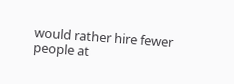would rather hire fewer people at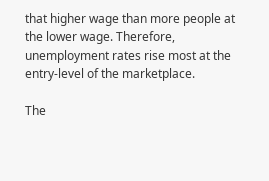that higher wage than more people at the lower wage. Therefore, unemployment rates rise most at the entry-level of the marketplace.

The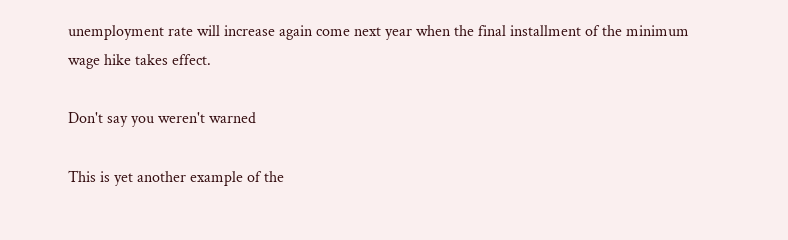unemployment rate will increase again come next year when the final installment of the minimum wage hike takes effect.

Don't say you weren't warned

This is yet another example of the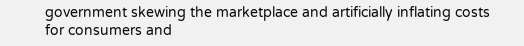government skewing the marketplace and artificially inflating costs for consumers and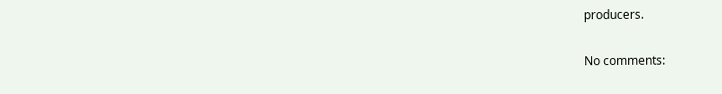producers.

No comments: